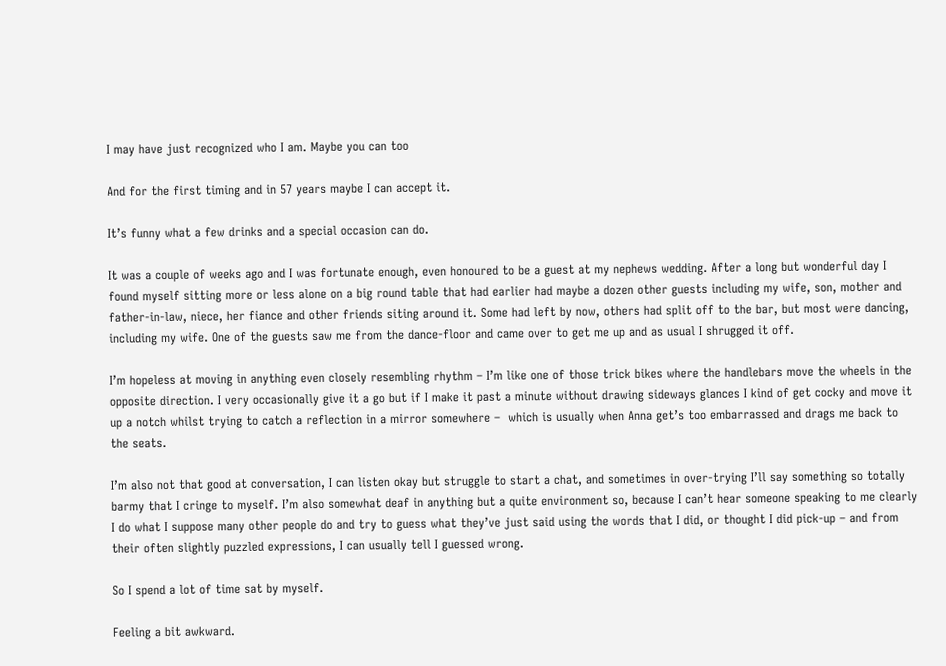I may have just recognized who I am. Maybe you can too

And for the first timing and in 57 years maybe I can accept it.

It’s funny what a few drinks and a special occasion can do.

It was a couple of weeks ago and I was fortunate enough, even honoured to be a guest at my nephews wedding. After a long but wonderful day I found myself sitting more or less alone on a big round table that had earlier had maybe a dozen other guests including my wife, son, mother and father-in-law, niece, her fiance and other friends siting around it. Some had left by now, others had split off to the bar, but most were dancing, including my wife. One of the guests saw me from the dance-floor and came over to get me up and as usual I shrugged it off.

I’m hopeless at moving in anything even closely resembling rhythm – I’m like one of those trick bikes where the handlebars move the wheels in the opposite direction. I very occasionally give it a go but if I make it past a minute without drawing sideways glances I kind of get cocky and move it up a notch whilst trying to catch a reflection in a mirror somewhere –  which is usually when Anna get’s too embarrassed and drags me back to the seats.

I’m also not that good at conversation, I can listen okay but struggle to start a chat, and sometimes in over-trying I’ll say something so totally barmy that I cringe to myself. I’m also somewhat deaf in anything but a quite environment so, because I can’t hear someone speaking to me clearly I do what I suppose many other people do and try to guess what they’ve just said using the words that I did, or thought I did pick-up – and from their often slightly puzzled expressions, I can usually tell I guessed wrong.

So I spend a lot of time sat by myself.

Feeling a bit awkward.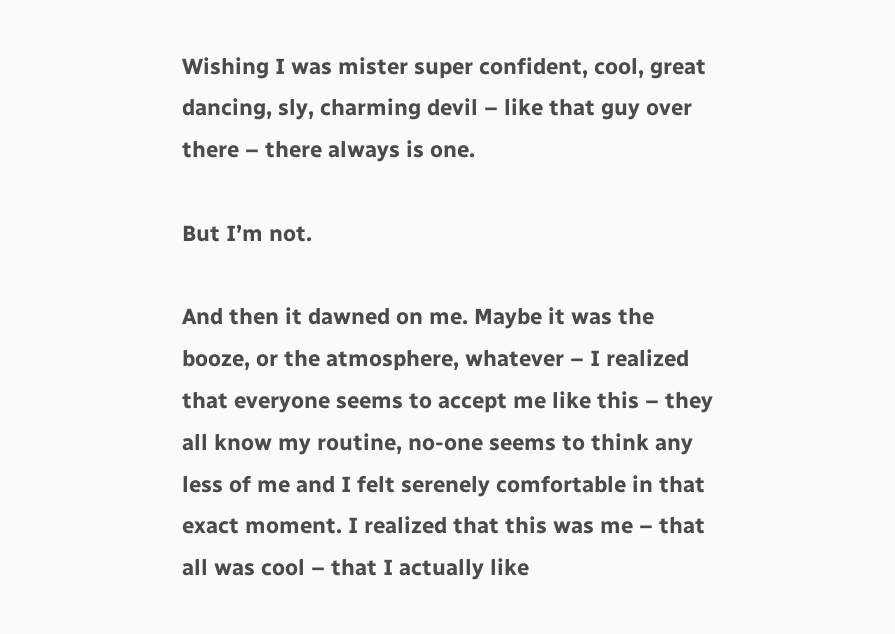Wishing I was mister super confident, cool, great dancing, sly, charming devil – like that guy over there – there always is one.

But I’m not.

And then it dawned on me. Maybe it was the booze, or the atmosphere, whatever – I realized that everyone seems to accept me like this – they all know my routine, no-one seems to think any less of me and I felt serenely comfortable in that exact moment. I realized that this was me – that all was cool – that I actually like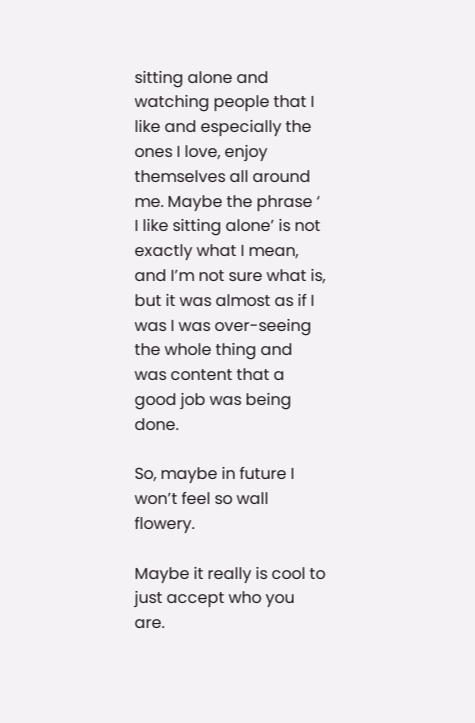sitting alone and watching people that I like and especially the ones I love, enjoy themselves all around me. Maybe the phrase ‘ I like sitting alone’ is not exactly what I mean, and I’m not sure what is, but it was almost as if I was I was over-seeing the whole thing and was content that a good job was being done.

So, maybe in future I won’t feel so wall flowery.

Maybe it really is cool to just accept who you are.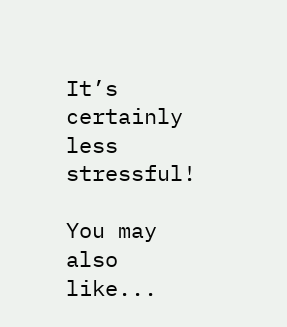It’s certainly less stressful!

You may also like...